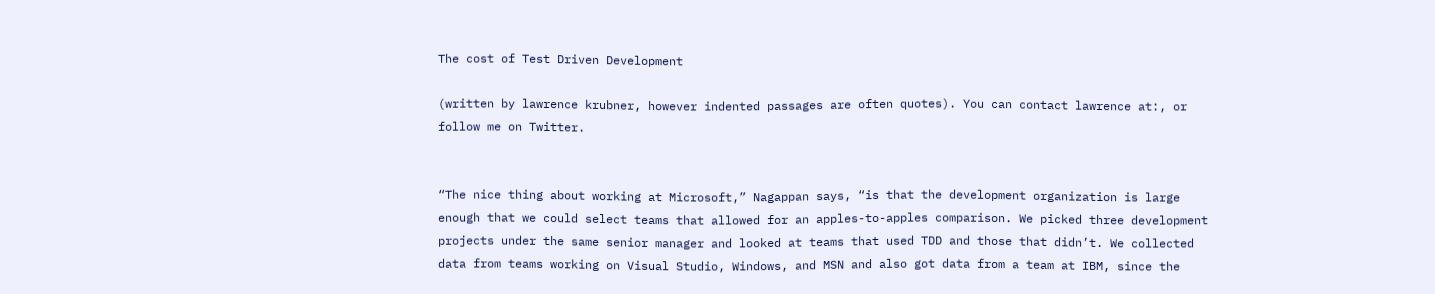The cost of Test Driven Development

(written by lawrence krubner, however indented passages are often quotes). You can contact lawrence at:, or follow me on Twitter.


“The nice thing about working at Microsoft,” Nagappan says, “is that the development organization is large enough that we could select teams that allowed for an apples-to-apples comparison. We picked three development projects under the same senior manager and looked at teams that used TDD and those that didn’t. We collected data from teams working on Visual Studio, Windows, and MSN and also got data from a team at IBM, since the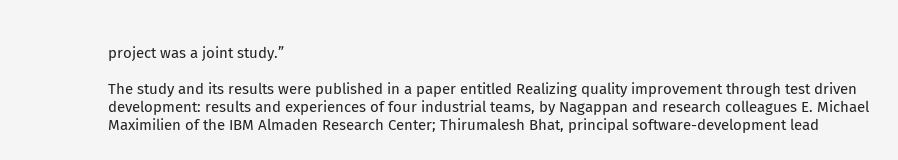project was a joint study.”

The study and its results were published in a paper entitled Realizing quality improvement through test driven development: results and experiences of four industrial teams, by Nagappan and research colleagues E. Michael Maximilien of the IBM Almaden Research Center; Thirumalesh Bhat, principal software-development lead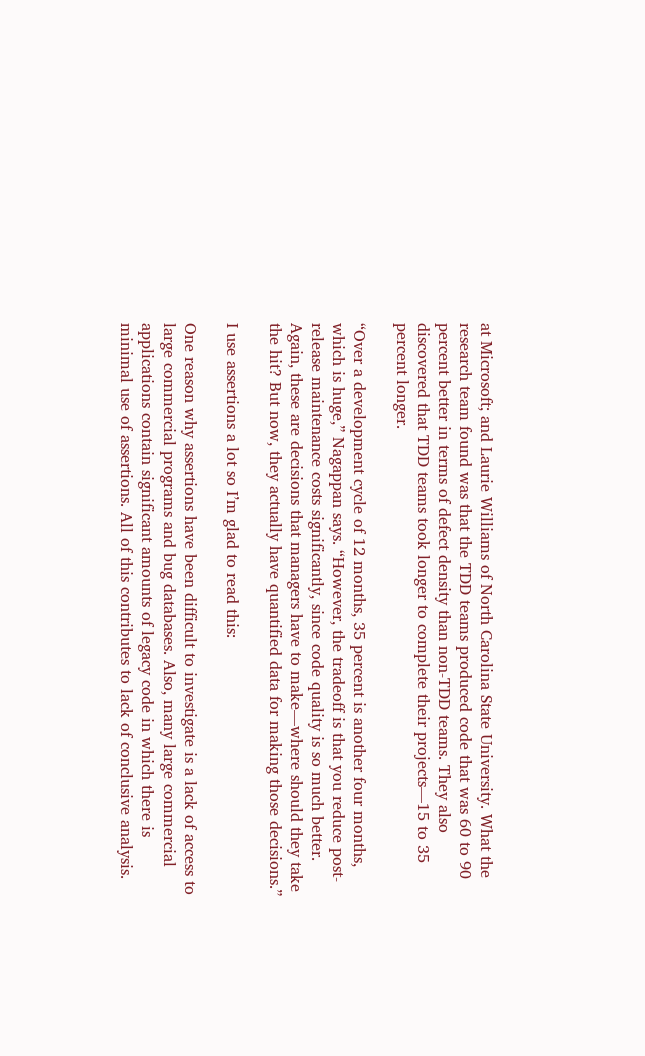at Microsoft; and Laurie Williams of North Carolina State University. What the research team found was that the TDD teams produced code that was 60 to 90 percent better in terms of defect density than non-TDD teams. They also discovered that TDD teams took longer to complete their projects—15 to 35 percent longer.

“Over a development cycle of 12 months, 35 percent is another four months, which is huge,” Nagappan says. “However, the tradeoff is that you reduce post-release maintenance costs significantly, since code quality is so much better. Again, these are decisions that managers have to make—where should they take the hit? But now, they actually have quantified data for making those decisions.”

I use assertions a lot so I’m glad to read this:

One reason why assertions have been difficult to investigate is a lack of access to large commercial programs and bug databases. Also, many large commercial applications contain significant amounts of legacy code in which there is minimal use of assertions. All of this contributes to lack of conclusive analysis.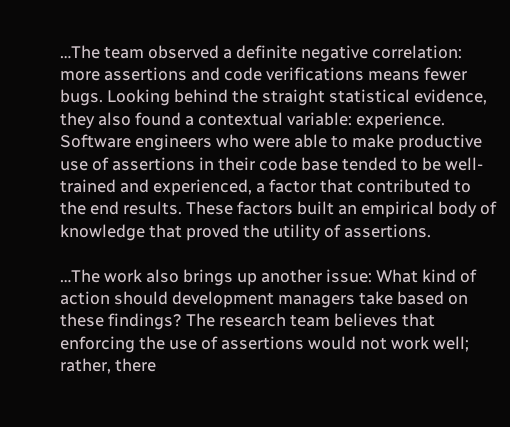…The team observed a definite negative correlation: more assertions and code verifications means fewer bugs. Looking behind the straight statistical evidence, they also found a contextual variable: experience. Software engineers who were able to make productive use of assertions in their code base tended to be well-trained and experienced, a factor that contributed to the end results. These factors built an empirical body of knowledge that proved the utility of assertions.

…The work also brings up another issue: What kind of action should development managers take based on these findings? The research team believes that enforcing the use of assertions would not work well; rather, there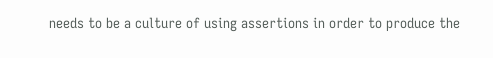needs to be a culture of using assertions in order to produce the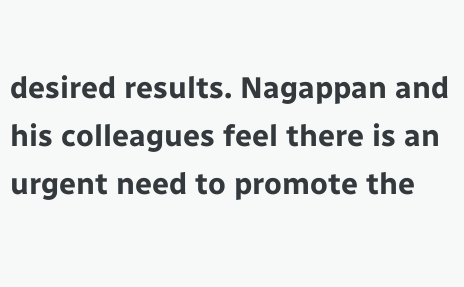desired results. Nagappan and his colleagues feel there is an urgent need to promote the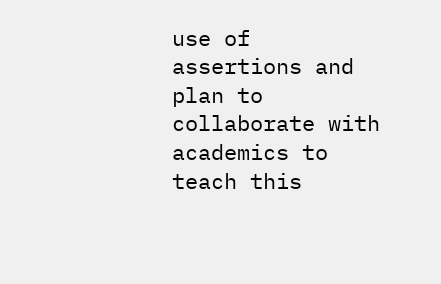use of assertions and plan to collaborate with academics to teach this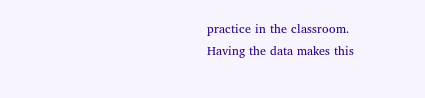practice in the classroom. Having the data makes this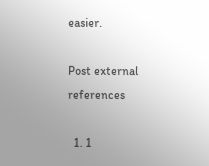easier.

Post external references

  1. 1